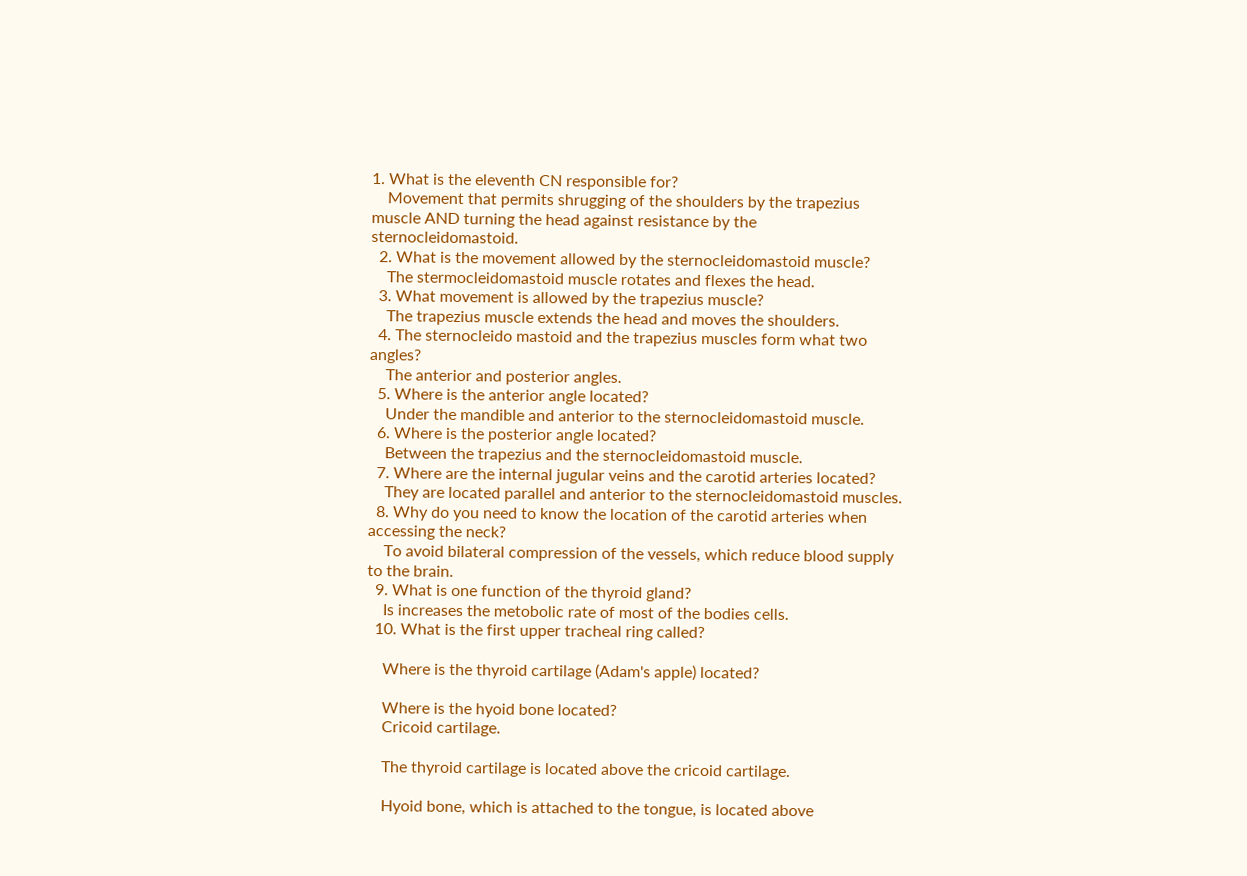1. What is the eleventh CN responsible for?
    Movement that permits shrugging of the shoulders by the trapezius muscle AND turning the head against resistance by the sternocleidomastoid.
  2. What is the movement allowed by the sternocleidomastoid muscle?
    The stermocleidomastoid muscle rotates and flexes the head.
  3. What movement is allowed by the trapezius muscle?
    The trapezius muscle extends the head and moves the shoulders.
  4. The sternocleido mastoid and the trapezius muscles form what two angles?
    The anterior and posterior angles.
  5. Where is the anterior angle located?
    Under the mandible and anterior to the sternocleidomastoid muscle.
  6. Where is the posterior angle located?
    Between the trapezius and the sternocleidomastoid muscle.
  7. Where are the internal jugular veins and the carotid arteries located?
    They are located parallel and anterior to the sternocleidomastoid muscles.
  8. Why do you need to know the location of the carotid arteries when accessing the neck?
    To avoid bilateral compression of the vessels, which reduce blood supply to the brain.
  9. What is one function of the thyroid gland?
    Is increases the metobolic rate of most of the bodies cells.
  10. What is the first upper tracheal ring called?

    Where is the thyroid cartilage (Adam's apple) located?

    Where is the hyoid bone located?
    Cricoid cartilage.

    The thyroid cartilage is located above the cricoid cartilage.

    Hyoid bone, which is attached to the tongue, is located above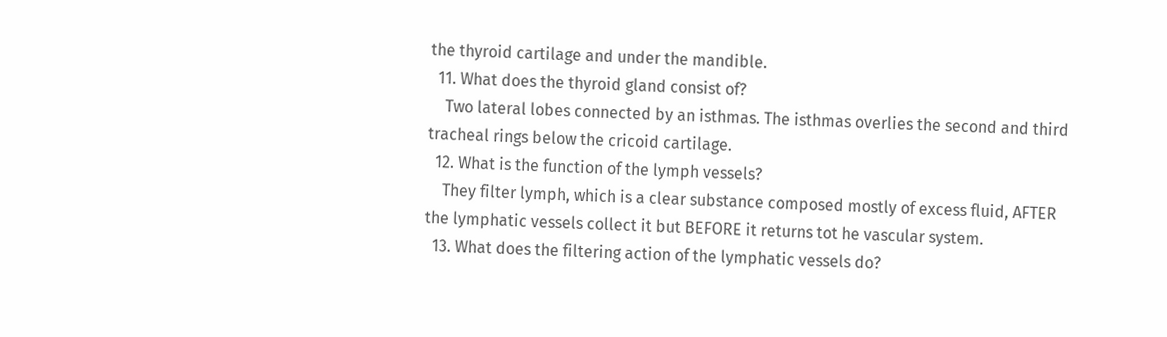the thyroid cartilage and under the mandible.
  11. What does the thyroid gland consist of?
    Two lateral lobes connected by an isthmas. The isthmas overlies the second and third tracheal rings below the cricoid cartilage.
  12. What is the function of the lymph vessels?
    They filter lymph, which is a clear substance composed mostly of excess fluid, AFTER the lymphatic vessels collect it but BEFORE it returns tot he vascular system.
  13. What does the filtering action of the lymphatic vessels do?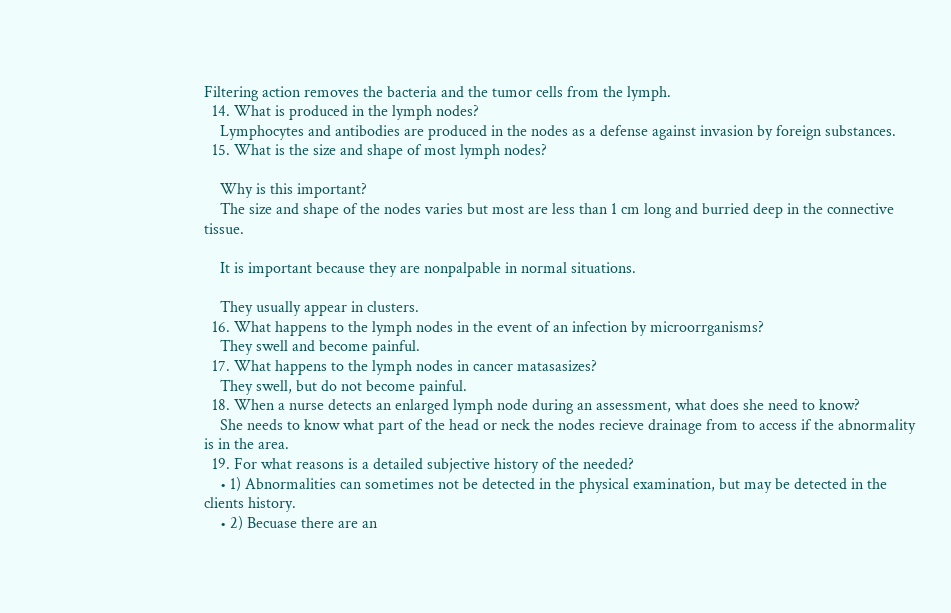Filtering action removes the bacteria and the tumor cells from the lymph.
  14. What is produced in the lymph nodes?
    Lymphocytes and antibodies are produced in the nodes as a defense against invasion by foreign substances.
  15. What is the size and shape of most lymph nodes?

    Why is this important?
    The size and shape of the nodes varies but most are less than 1 cm long and burried deep in the connective tissue.

    It is important because they are nonpalpable in normal situations.

    They usually appear in clusters.
  16. What happens to the lymph nodes in the event of an infection by microorrganisms?
    They swell and become painful.
  17. What happens to the lymph nodes in cancer matasasizes?
    They swell, but do not become painful.
  18. When a nurse detects an enlarged lymph node during an assessment, what does she need to know?
    She needs to know what part of the head or neck the nodes recieve drainage from to access if the abnormality is in the area.
  19. For what reasons is a detailed subjective history of the needed?
    • 1) Abnormalities can sometimes not be detected in the physical examination, but may be detected in the clients history.
    • 2) Becuase there are an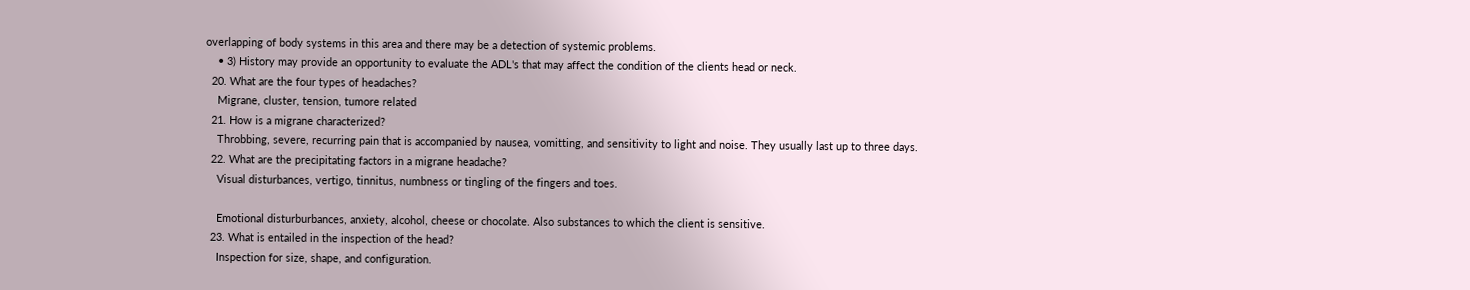overlapping of body systems in this area and there may be a detection of systemic problems.
    • 3) History may provide an opportunity to evaluate the ADL's that may affect the condition of the clients head or neck.
  20. What are the four types of headaches?
    Migrane, cluster, tension, tumore related
  21. How is a migrane characterized?
    Throbbing, severe, recurring pain that is accompanied by nausea, vomitting, and sensitivity to light and noise. They usually last up to three days.
  22. What are the precipitating factors in a migrane headache?
    Visual disturbances, vertigo, tinnitus, numbness or tingling of the fingers and toes.

    Emotional disturburbances, anxiety, alcohol, cheese or chocolate. Also substances to which the client is sensitive.
  23. What is entailed in the inspection of the head?
    Inspection for size, shape, and configuration.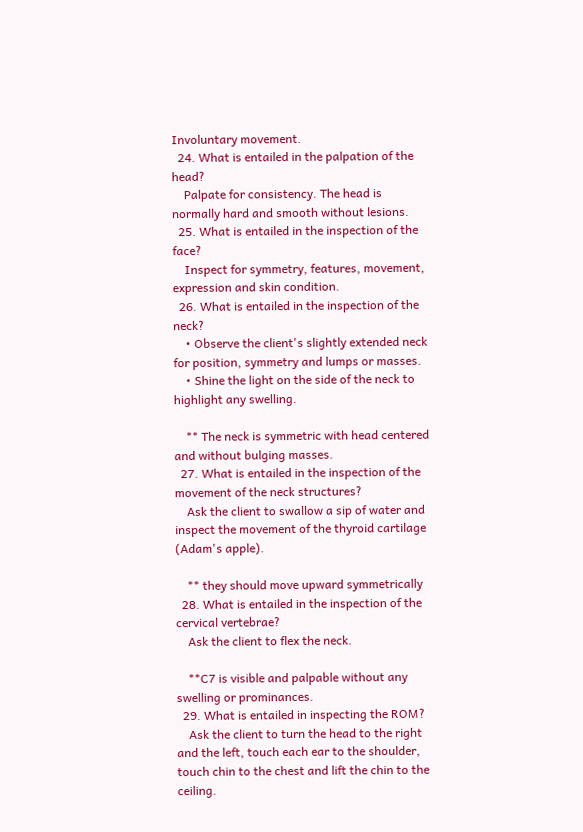Involuntary movement.
  24. What is entailed in the palpation of the head?
    Palpate for consistency. The head is normally hard and smooth without lesions.
  25. What is entailed in the inspection of the face?
    Inspect for symmetry, features, movement, expression and skin condition.
  26. What is entailed in the inspection of the neck?
    • Observe the client's slightly extended neck for position, symmetry and lumps or masses.
    • Shine the light on the side of the neck to highlight any swelling.

    ** The neck is symmetric with head centered and without bulging masses.
  27. What is entailed in the inspection of the movement of the neck structures?
    Ask the client to swallow a sip of water and inspect the movement of the thyroid cartilage (Adam's apple).

    ** they should move upward symmetrically
  28. What is entailed in the inspection of the cervical vertebrae?
    Ask the client to flex the neck.

    **C7 is visible and palpable without any swelling or prominances.
  29. What is entailed in inspecting the ROM?
    Ask the client to turn the head to the right and the left, touch each ear to the shoulder, touch chin to the chest and lift the chin to the ceiling.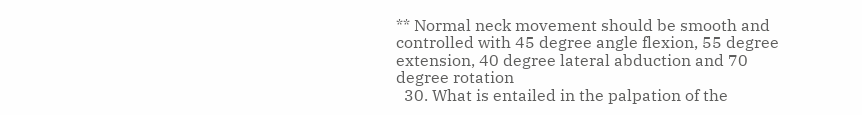** Normal neck movement should be smooth and controlled with 45 degree angle flexion, 55 degree extension, 40 degree lateral abduction and 70 degree rotation
  30. What is entailed in the palpation of the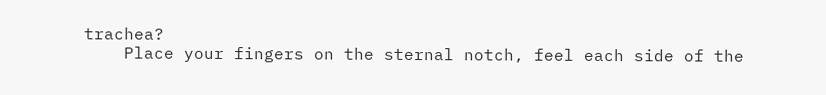trachea?
    Place your fingers on the sternal notch, feel each side of the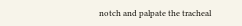notch and palpate the tracheal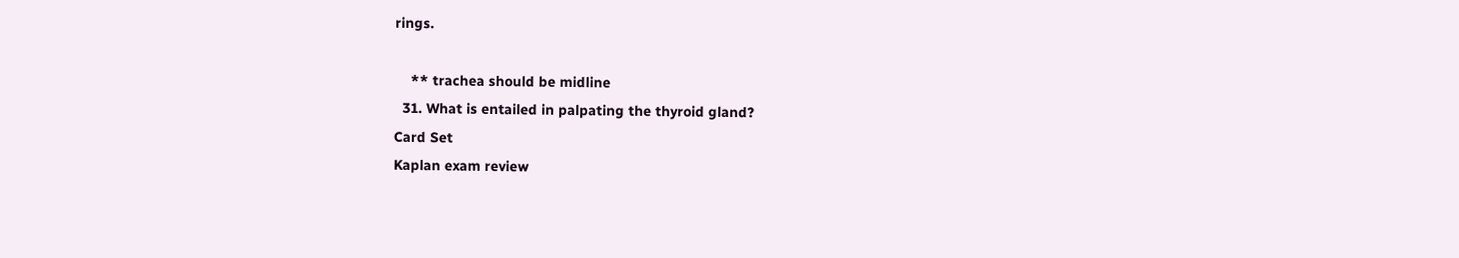rings.

    ** trachea should be midline
  31. What is entailed in palpating the thyroid gland?
Card Set
Kaplan exam review